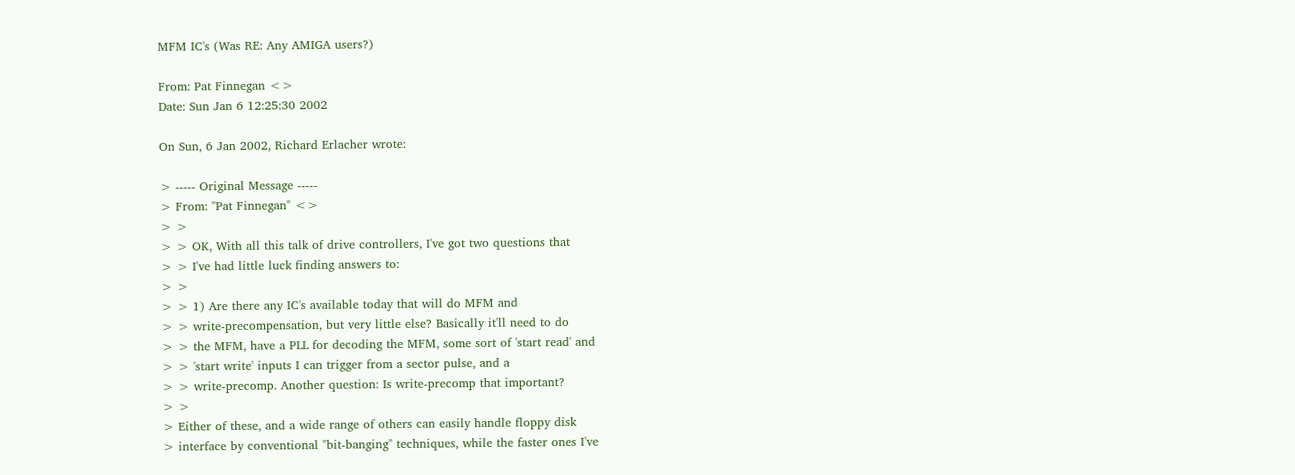MFM IC's (Was RE: Any AMIGA users?)

From: Pat Finnegan <>
Date: Sun Jan 6 12:25:30 2002

On Sun, 6 Jan 2002, Richard Erlacher wrote:

> ----- Original Message -----
> From: "Pat Finnegan" <>
> >
> > OK, With all this talk of drive controllers, I've got two questions that
> > I've had little luck finding answers to:
> >
> > 1) Are there any IC's available today that will do MFM and
> > write-precompensation, but very little else? Basically it'll need to do
> > the MFM, have a PLL for decoding the MFM, some sort of 'start read' and
> > 'start write' inputs I can trigger from a sector pulse, and a
> > write-precomp. Another question: Is write-precomp that important?
> >
> Either of these, and a wide range of others can easily handle floppy disk
> interface by conventional "bit-banging" techniques, while the faster ones I've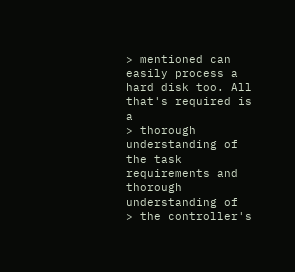> mentioned can easily process a hard disk too. All that's required is a
> thorough understanding of the task requirements and thorough understanding of
> the controller's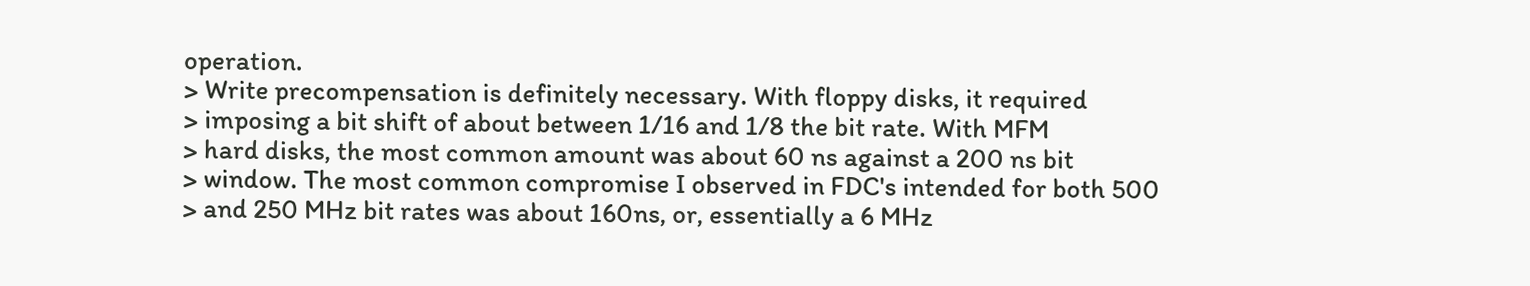operation.
> Write precompensation is definitely necessary. With floppy disks, it required
> imposing a bit shift of about between 1/16 and 1/8 the bit rate. With MFM
> hard disks, the most common amount was about 60 ns against a 200 ns bit
> window. The most common compromise I observed in FDC's intended for both 500
> and 250 MHz bit rates was about 160ns, or, essentially a 6 MHz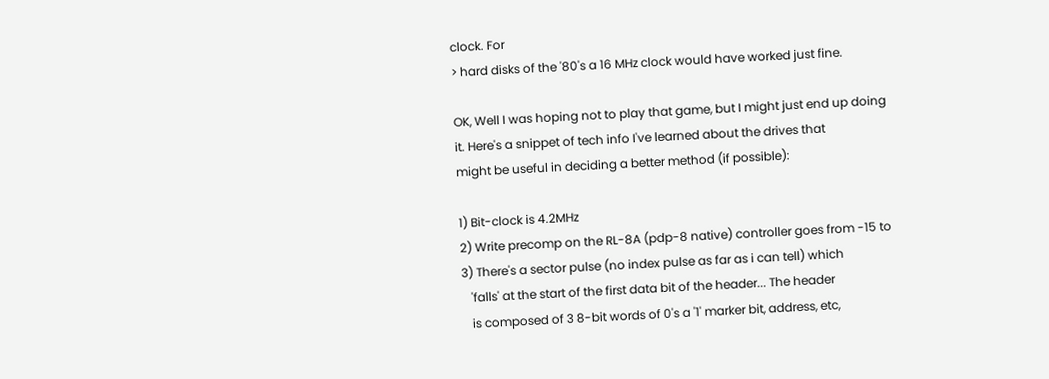clock. For
> hard disks of the '80's a 16 MHz clock would have worked just fine.

OK, Well I was hoping not to play that game, but I might just end up doing
it. Here's a snippet of tech info I've learned about the drives that
might be useful in deciding a better method (if possible):

1) Bit-clock is 4.2MHz
2) Write precomp on the RL-8A (pdp-8 native) controller goes from -15 to
3) There's a sector pulse (no index pulse as far as i can tell) which
   'falls' at the start of the first data bit of the header... The header
   is composed of 3 8-bit words of 0's a '1' marker bit, address, etc,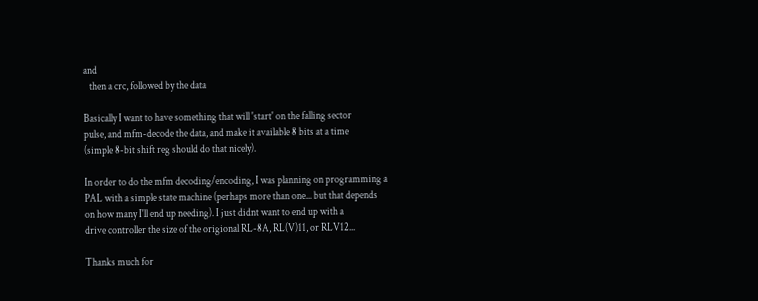and
   then a crc, followed by the data

Basically I want to have something that will 'start' on the falling sector
pulse, and mfm-decode the data, and make it available 8 bits at a time
(simple 8-bit shift reg should do that nicely).

In order to do the mfm decoding/encoding, I was planning on programming a
PAL with a simple state machine (perhaps more than one... but that depends
on how many I'll end up needing). I just didnt want to end up with a
drive controller the size of the origional RL-8A, RL(V)11, or RLV12...

Thanks much for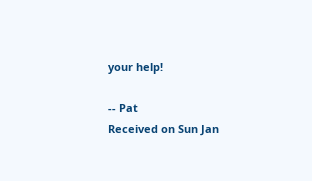your help!

-- Pat
Received on Sun Jan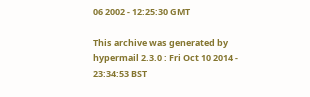06 2002 - 12:25:30 GMT

This archive was generated by hypermail 2.3.0 : Fri Oct 10 2014 - 23:34:53 BST